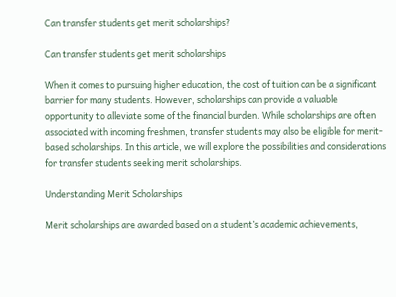Can transfer students get merit scholarships?

Can transfer students get merit scholarships

When it comes to pursuing higher education, the cost of tuition can be a significant barrier for many students. However, scholarships can provide a valuable opportunity to alleviate some of the financial burden. While scholarships are often associated with incoming freshmen, transfer students may also be eligible for merit-based scholarships. In this article, we will explore the possibilities and considerations for transfer students seeking merit scholarships.

Understanding Merit Scholarships

Merit scholarships are awarded based on a student’s academic achievements,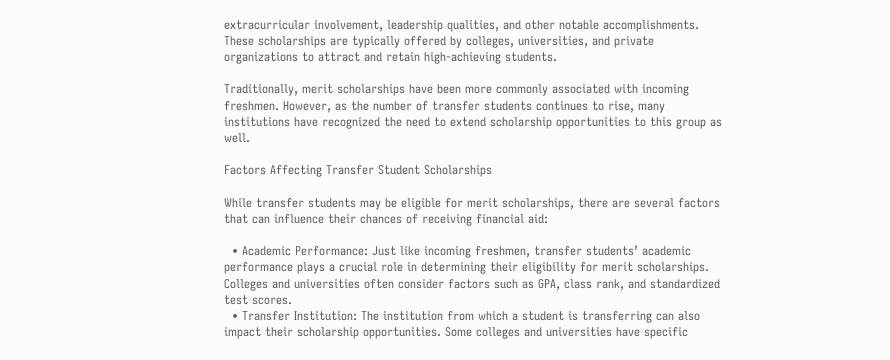extracurricular involvement, leadership qualities, and other notable accomplishments. These scholarships are typically offered by colleges, universities, and private organizations to attract and retain high-achieving students.

Traditionally, merit scholarships have been more commonly associated with incoming freshmen. However, as the number of transfer students continues to rise, many institutions have recognized the need to extend scholarship opportunities to this group as well.

Factors Affecting Transfer Student Scholarships

While transfer students may be eligible for merit scholarships, there are several factors that can influence their chances of receiving financial aid:

  • Academic Performance: Just like incoming freshmen, transfer students’ academic performance plays a crucial role in determining their eligibility for merit scholarships. Colleges and universities often consider factors such as GPA, class rank, and standardized test scores.
  • Transfer Institution: The institution from which a student is transferring can also impact their scholarship opportunities. Some colleges and universities have specific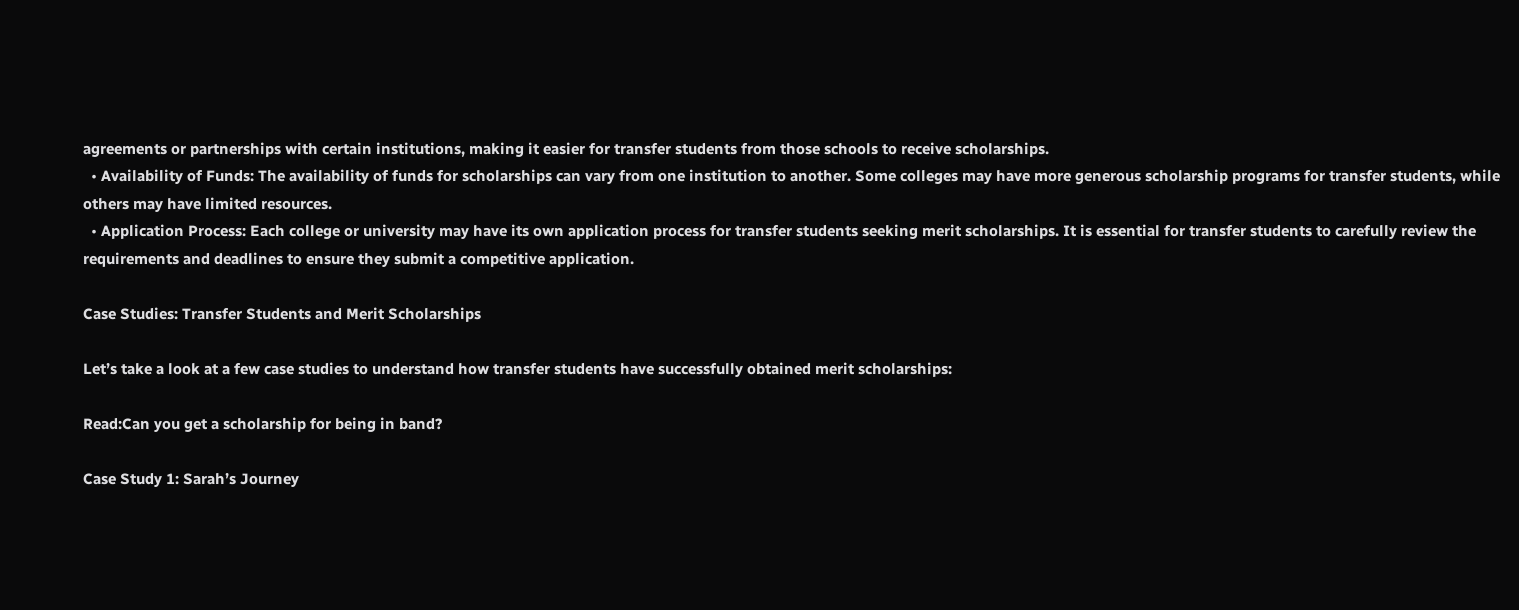agreements or partnerships with certain institutions, making it easier for transfer students from those schools to receive scholarships.
  • Availability of Funds: The availability of funds for scholarships can vary from one institution to another. Some colleges may have more generous scholarship programs for transfer students, while others may have limited resources.
  • Application Process: Each college or university may have its own application process for transfer students seeking merit scholarships. It is essential for transfer students to carefully review the requirements and deadlines to ensure they submit a competitive application.

Case Studies: Transfer Students and Merit Scholarships

Let’s take a look at a few case studies to understand how transfer students have successfully obtained merit scholarships:

Read:Can you get a scholarship for being in band?

Case Study 1: Sarah’s Journey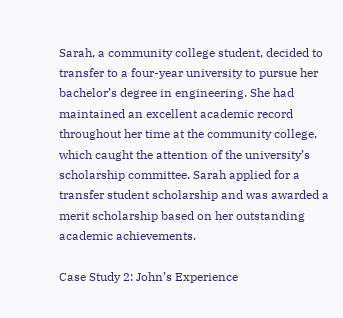Sarah, a community college student, decided to transfer to a four-year university to pursue her bachelor’s degree in engineering. She had maintained an excellent academic record throughout her time at the community college, which caught the attention of the university’s scholarship committee. Sarah applied for a transfer student scholarship and was awarded a merit scholarship based on her outstanding academic achievements.

Case Study 2: John’s Experience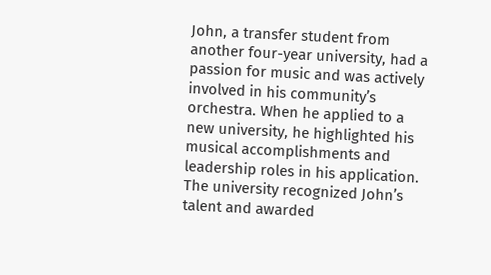John, a transfer student from another four-year university, had a passion for music and was actively involved in his community’s orchestra. When he applied to a new university, he highlighted his musical accomplishments and leadership roles in his application. The university recognized John’s talent and awarded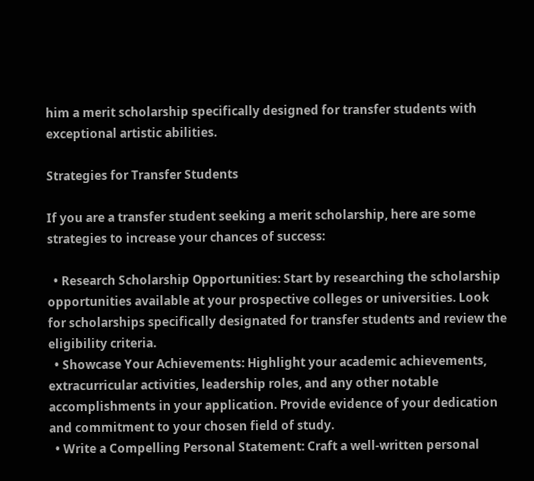him a merit scholarship specifically designed for transfer students with exceptional artistic abilities.

Strategies for Transfer Students

If you are a transfer student seeking a merit scholarship, here are some strategies to increase your chances of success:

  • Research Scholarship Opportunities: Start by researching the scholarship opportunities available at your prospective colleges or universities. Look for scholarships specifically designated for transfer students and review the eligibility criteria.
  • Showcase Your Achievements: Highlight your academic achievements, extracurricular activities, leadership roles, and any other notable accomplishments in your application. Provide evidence of your dedication and commitment to your chosen field of study.
  • Write a Compelling Personal Statement: Craft a well-written personal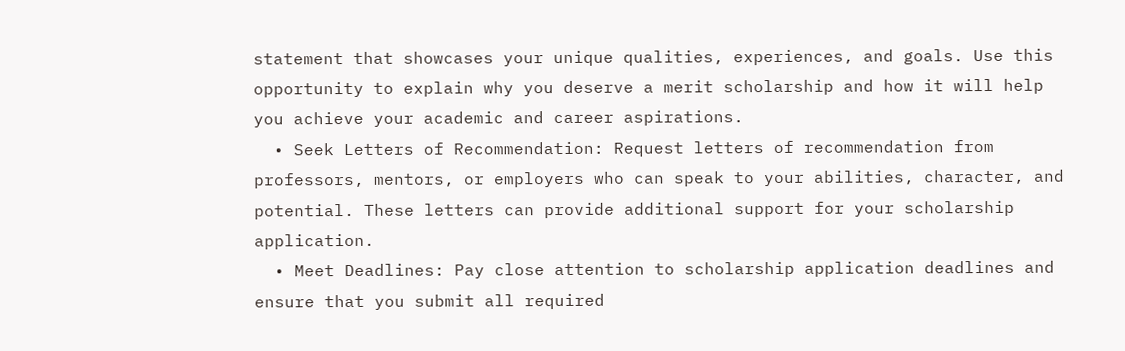statement that showcases your unique qualities, experiences, and goals. Use this opportunity to explain why you deserve a merit scholarship and how it will help you achieve your academic and career aspirations.
  • Seek Letters of Recommendation: Request letters of recommendation from professors, mentors, or employers who can speak to your abilities, character, and potential. These letters can provide additional support for your scholarship application.
  • Meet Deadlines: Pay close attention to scholarship application deadlines and ensure that you submit all required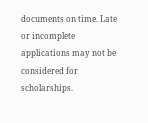documents on time. Late or incomplete applications may not be considered for scholarships.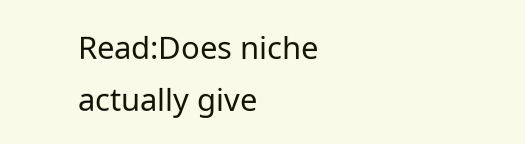Read:Does niche actually give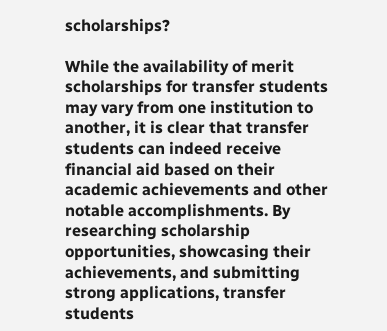scholarships?

While the availability of merit scholarships for transfer students may vary from one institution to another, it is clear that transfer students can indeed receive financial aid based on their academic achievements and other notable accomplishments. By researching scholarship opportunities, showcasing their achievements, and submitting strong applications, transfer students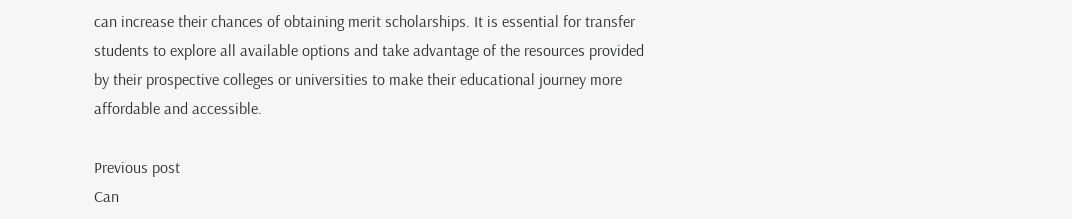can increase their chances of obtaining merit scholarships. It is essential for transfer students to explore all available options and take advantage of the resources provided by their prospective colleges or universities to make their educational journey more affordable and accessible.

Previous post
Can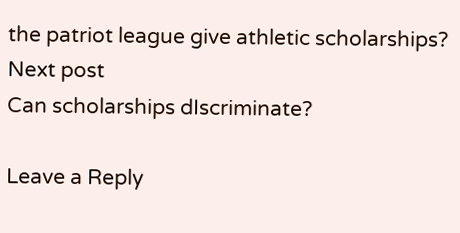the patriot league give athletic scholarships?
Next post
Can scholarships dIscriminate?

Leave a Reply